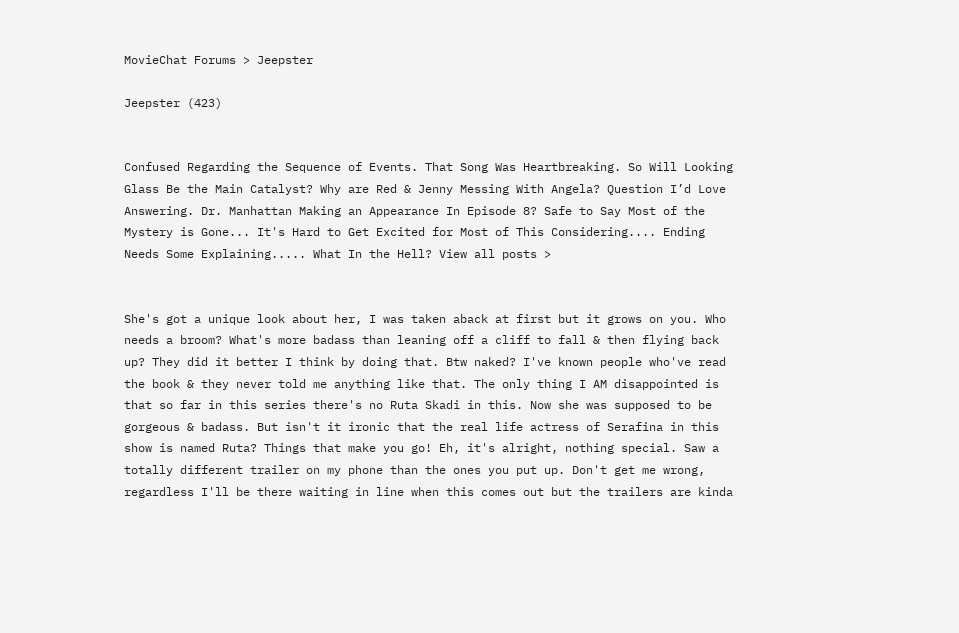MovieChat Forums > Jeepster

Jeepster (423)


Confused Regarding the Sequence of Events. That Song Was Heartbreaking. So Will Looking Glass Be the Main Catalyst? Why are Red & Jenny Messing With Angela? Question I’d Love Answering. Dr. Manhattan Making an Appearance In Episode 8? Safe to Say Most of the Mystery is Gone... It's Hard to Get Excited for Most of This Considering.... Ending Needs Some Explaining..... What In the Hell? View all posts >


She's got a unique look about her, I was taken aback at first but it grows on you. Who needs a broom? What's more badass than leaning off a cliff to fall & then flying back up? They did it better I think by doing that. Btw naked? I've known people who've read the book & they never told me anything like that. The only thing I AM disappointed is that so far in this series there's no Ruta Skadi in this. Now she was supposed to be gorgeous & badass. But isn't it ironic that the real life actress of Serafina in this show is named Ruta? Things that make you go! Eh, it's alright, nothing special. Saw a totally different trailer on my phone than the ones you put up. Don't get me wrong, regardless I'll be there waiting in line when this comes out but the trailers are kinda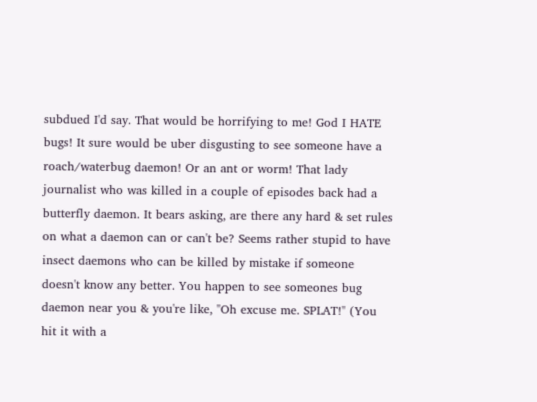subdued I'd say. That would be horrifying to me! God I HATE bugs! It sure would be uber disgusting to see someone have a roach/waterbug daemon! Or an ant or worm! That lady journalist who was killed in a couple of episodes back had a butterfly daemon. It bears asking, are there any hard & set rules on what a daemon can or can't be? Seems rather stupid to have insect daemons who can be killed by mistake if someone doesn't know any better. You happen to see someones bug daemon near you & you're like, "Oh excuse me. SPLAT!" (You hit it with a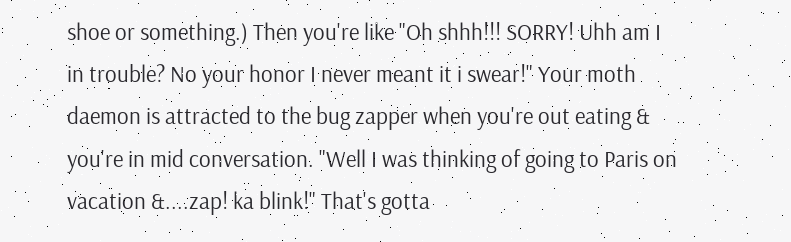shoe or something.) Then you're like "Oh shhh!!! SORRY! Uhh am I in trouble? No your honor I never meant it i swear!" Your moth daemon is attracted to the bug zapper when you're out eating & you're in mid conversation. "Well I was thinking of going to Paris on vacation &....zap! ka blink!" That's gotta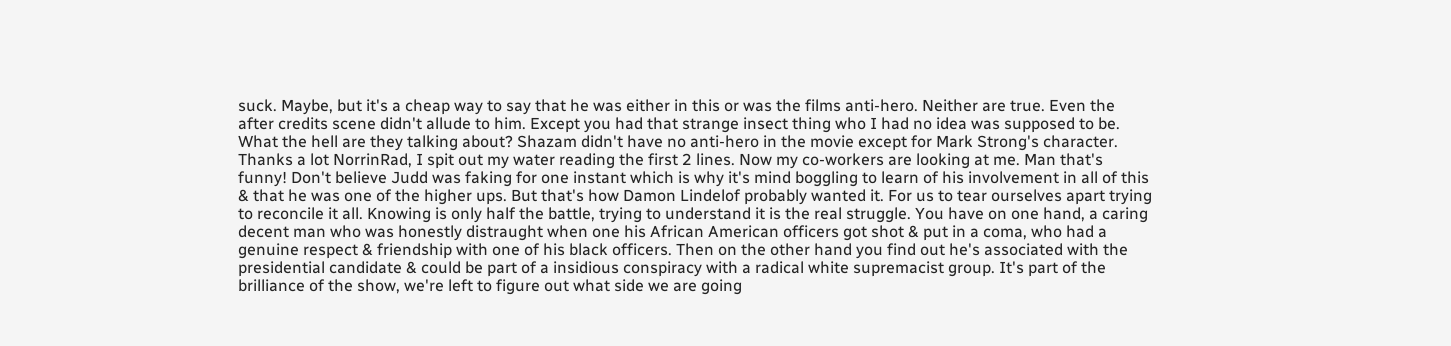suck. Maybe, but it's a cheap way to say that he was either in this or was the films anti-hero. Neither are true. Even the after credits scene didn't allude to him. Except you had that strange insect thing who I had no idea was supposed to be. What the hell are they talking about? Shazam didn't have no anti-hero in the movie except for Mark Strong's character. Thanks a lot NorrinRad, I spit out my water reading the first 2 lines. Now my co-workers are looking at me. Man that's funny! Don't believe Judd was faking for one instant which is why it's mind boggling to learn of his involvement in all of this & that he was one of the higher ups. But that's how Damon Lindelof probably wanted it. For us to tear ourselves apart trying to reconcile it all. Knowing is only half the battle, trying to understand it is the real struggle. You have on one hand, a caring decent man who was honestly distraught when one his African American officers got shot & put in a coma, who had a genuine respect & friendship with one of his black officers. Then on the other hand you find out he's associated with the presidential candidate & could be part of a insidious conspiracy with a radical white supremacist group. It's part of the brilliance of the show, we're left to figure out what side we are going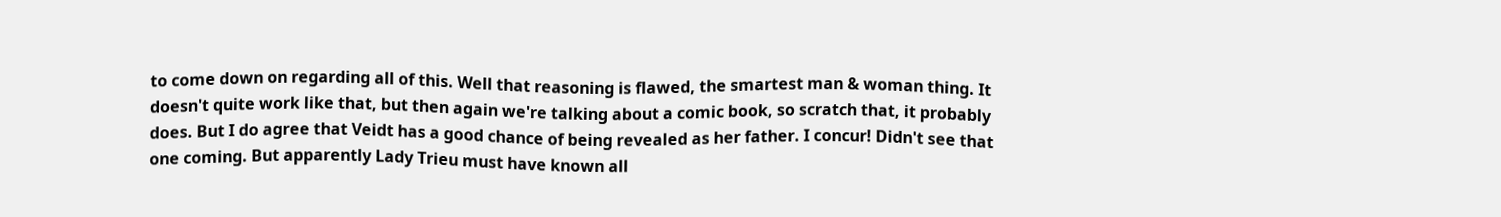to come down on regarding all of this. Well that reasoning is flawed, the smartest man & woman thing. It doesn't quite work like that, but then again we're talking about a comic book, so scratch that, it probably does. But I do agree that Veidt has a good chance of being revealed as her father. I concur! Didn't see that one coming. But apparently Lady Trieu must have known all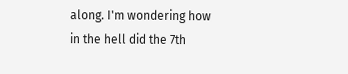along. I'm wondering how in the hell did the 7th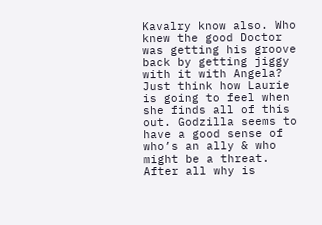Kavalry know also. Who knew the good Doctor was getting his groove back by getting jiggy with it with Angela? Just think how Laurie is going to feel when she finds all of this out. Godzilla seems to have a good sense of who’s an ally & who might be a threat. After all why is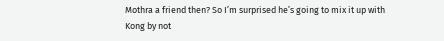Mothra a friend then? So I’m surprised he’s going to mix it up with Kong by not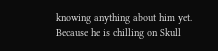knowing anything about him yet. Because he is chilling on Skull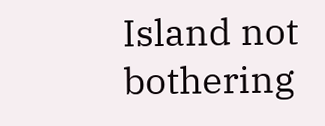Island not bothering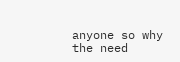anyone so why the need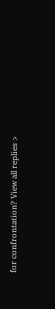for confrontation? View all replies >